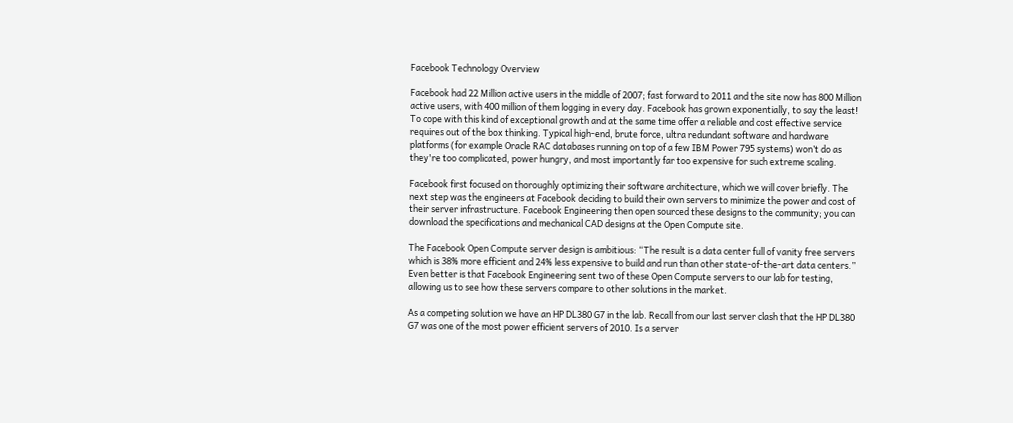Facebook Technology Overview

Facebook had 22 Million active users in the middle of 2007; fast forward to 2011 and the site now has 800 Million active users, with 400 million of them logging in every day. Facebook has grown exponentially, to say the least! To cope with this kind of exceptional growth and at the same time offer a reliable and cost effective service requires out of the box thinking. Typical high-end, brute force, ultra redundant software and hardware platforms (for example Oracle RAC databases running on top of a few IBM Power 795 systems) won’t do as they're too complicated, power hungry, and most importantly far too expensive for such extreme scaling.

Facebook first focused on thoroughly optimizing their software architecture, which we will cover briefly. The next step was the engineers at Facebook deciding to build their own servers to minimize the power and cost of their server infrastructure. Facebook Engineering then open sourced these designs to the community; you can download the specifications and mechanical CAD designs at the Open Compute site.

The Facebook Open Compute server design is ambitious: “The result is a data center full of vanity free servers which is 38% more efficient and 24% less expensive to build and run than other state-of-the-art data centers.” Even better is that Facebook Engineering sent two of these Open Compute servers to our lab for testing, allowing us to see how these servers compare to other solutions in the market.

As a competing solution we have an HP DL380 G7 in the lab. Recall from our last server clash that the HP DL380 G7 was one of the most power efficient servers of 2010. Is a server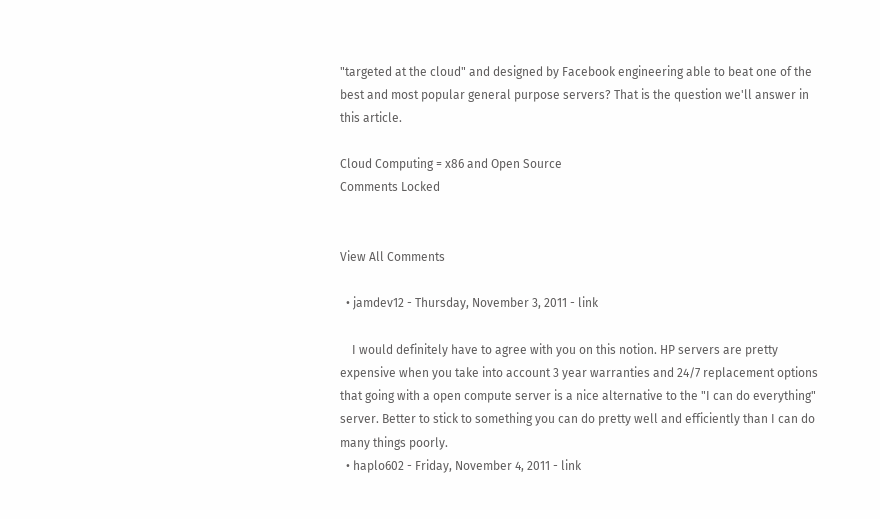"targeted at the cloud" and designed by Facebook engineering able to beat one of the best and most popular general purpose servers? That is the question we'll answer in this article.

Cloud Computing = x86 and Open Source
Comments Locked


View All Comments

  • jamdev12 - Thursday, November 3, 2011 - link

    I would definitely have to agree with you on this notion. HP servers are pretty expensive when you take into account 3 year warranties and 24/7 replacement options that going with a open compute server is a nice alternative to the "I can do everything" server. Better to stick to something you can do pretty well and efficiently than I can do many things poorly.
  • haplo602 - Friday, November 4, 2011 - link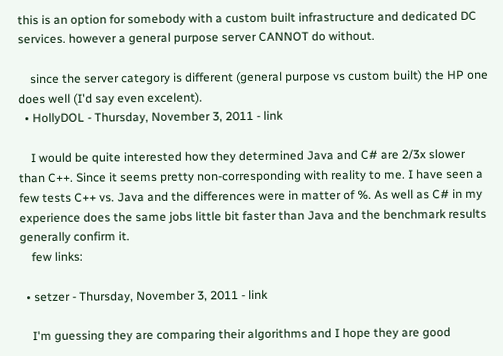this is an option for somebody with a custom built infrastructure and dedicated DC services. however a general purpose server CANNOT do without.

    since the server category is different (general purpose vs custom built) the HP one does well (I'd say even excelent).
  • HollyDOL - Thursday, November 3, 2011 - link

    I would be quite interested how they determined Java and C# are 2/3x slower than C++. Since it seems pretty non-corresponding with reality to me. I have seen a few tests C++ vs. Java and the differences were in matter of %. As well as C# in my experience does the same jobs little bit faster than Java and the benchmark results generally confirm it.
    few links:

  • setzer - Thursday, November 3, 2011 - link

    I'm guessing they are comparing their algorithms and I hope they are good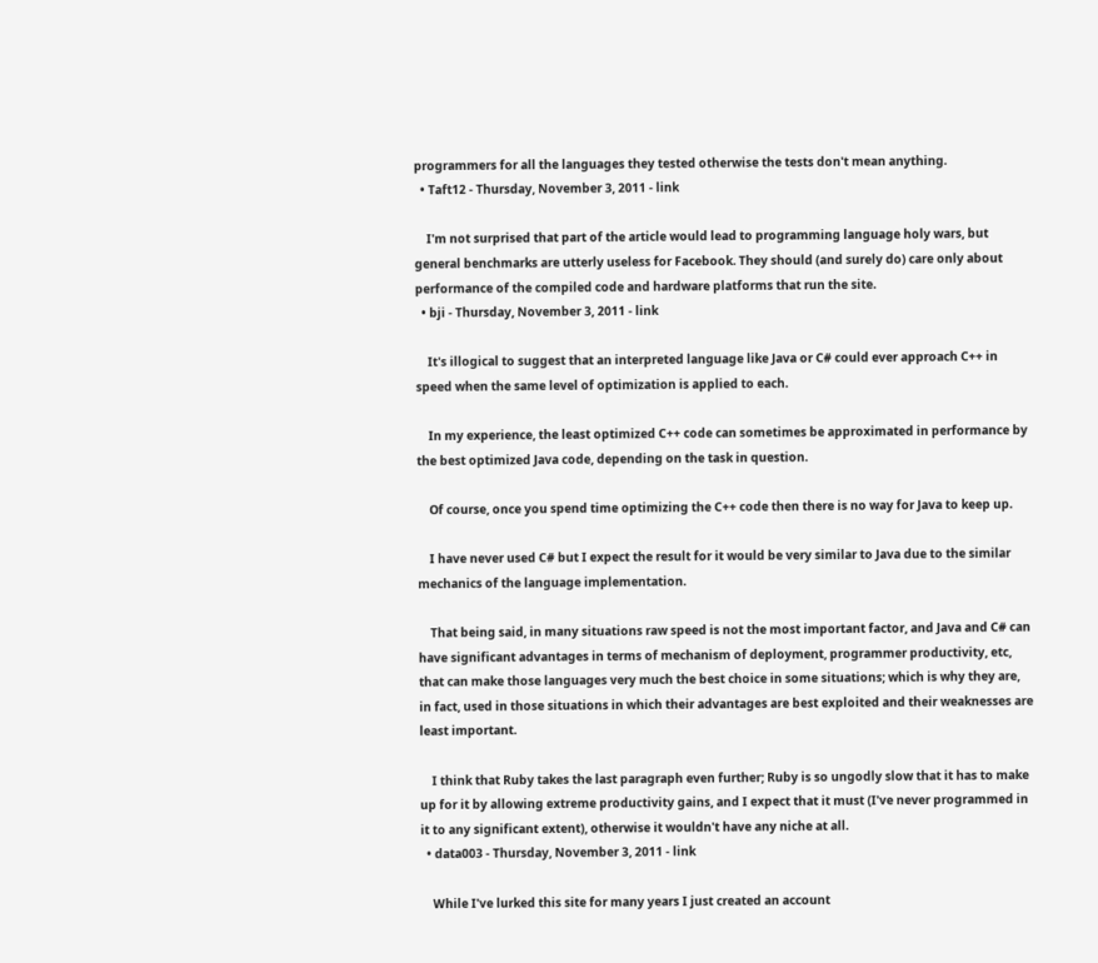programmers for all the languages they tested otherwise the tests don't mean anything.
  • Taft12 - Thursday, November 3, 2011 - link

    I'm not surprised that part of the article would lead to programming language holy wars, but general benchmarks are utterly useless for Facebook. They should (and surely do) care only about performance of the compiled code and hardware platforms that run the site.
  • bji - Thursday, November 3, 2011 - link

    It's illogical to suggest that an interpreted language like Java or C# could ever approach C++ in speed when the same level of optimization is applied to each.

    In my experience, the least optimized C++ code can sometimes be approximated in performance by the best optimized Java code, depending on the task in question.

    Of course, once you spend time optimizing the C++ code then there is no way for Java to keep up.

    I have never used C# but I expect the result for it would be very similar to Java due to the similar mechanics of the language implementation.

    That being said, in many situations raw speed is not the most important factor, and Java and C# can have significant advantages in terms of mechanism of deployment, programmer productivity, etc, that can make those languages very much the best choice in some situations; which is why they are, in fact, used in those situations in which their advantages are best exploited and their weaknesses are least important.

    I think that Ruby takes the last paragraph even further; Ruby is so ungodly slow that it has to make up for it by allowing extreme productivity gains, and I expect that it must (I've never programmed in it to any significant extent), otherwise it wouldn't have any niche at all.
  • data003 - Thursday, November 3, 2011 - link

    While I've lurked this site for many years I just created an account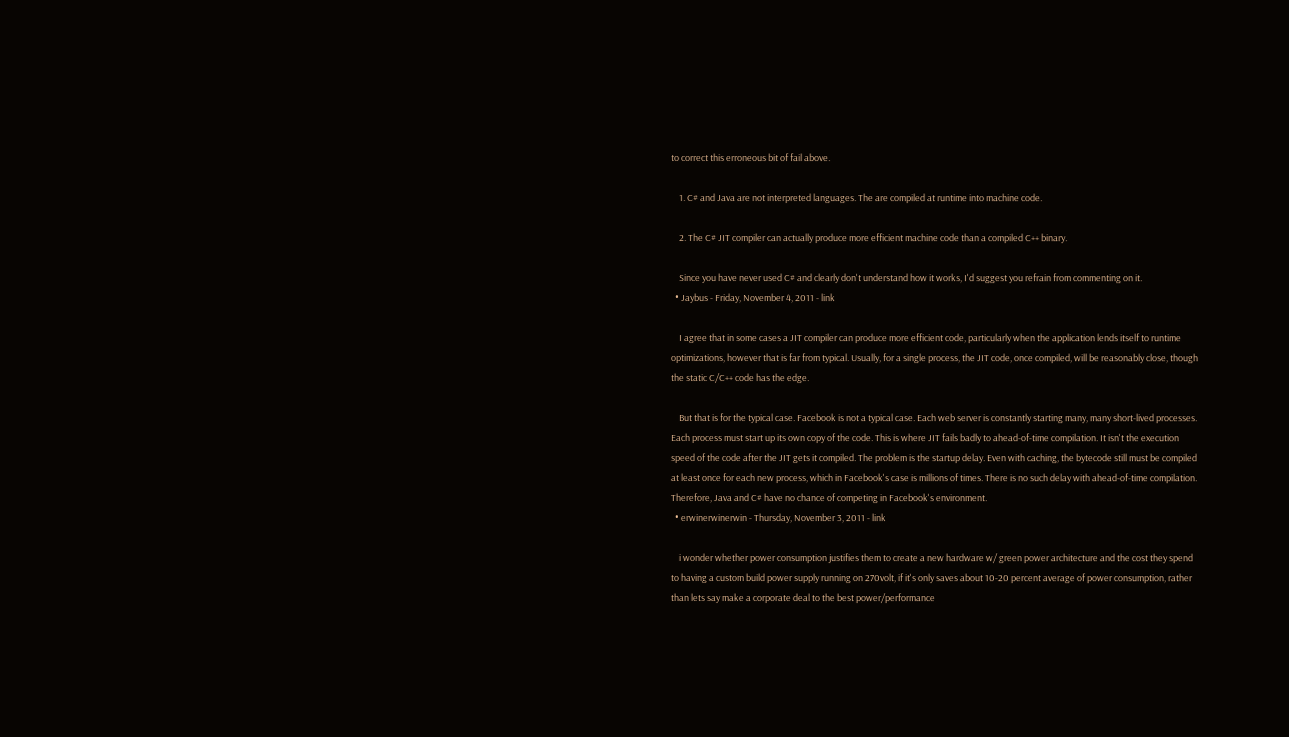to correct this erroneous bit of fail above.

    1. C# and Java are not interpreted languages. The are compiled at runtime into machine code.

    2. The C# JIT compiler can actually produce more efficient machine code than a compiled C++ binary.

    Since you have never used C# and clearly don't understand how it works, I'd suggest you refrain from commenting on it.
  • Jaybus - Friday, November 4, 2011 - link

    I agree that in some cases a JIT compiler can produce more efficient code, particularly when the application lends itself to runtime optimizations, however that is far from typical. Usually, for a single process, the JIT code, once compiled, will be reasonably close, though the static C/C++ code has the edge.

    But that is for the typical case. Facebook is not a typical case. Each web server is constantly starting many, many short-lived processes. Each process must start up its own copy of the code. This is where JIT fails badly to ahead-of-time compilation. It isn't the execution speed of the code after the JIT gets it compiled. The problem is the startup delay. Even with caching, the bytecode still must be compiled at least once for each new process, which in Facebook's case is millions of times. There is no such delay with ahead-of-time compilation. Therefore, Java and C# have no chance of competing in Facebook's environment.
  • erwinerwinerwin - Thursday, November 3, 2011 - link

    i wonder whether power consumption justifies them to create a new hardware w/ green power architecture and the cost they spend to having a custom build power supply running on 270volt, if it's only saves about 10-20 percent average of power consumption, rather than lets say make a corporate deal to the best power/performance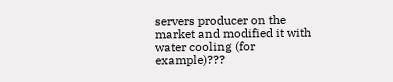servers producer on the market and modified it with water cooling (for example)???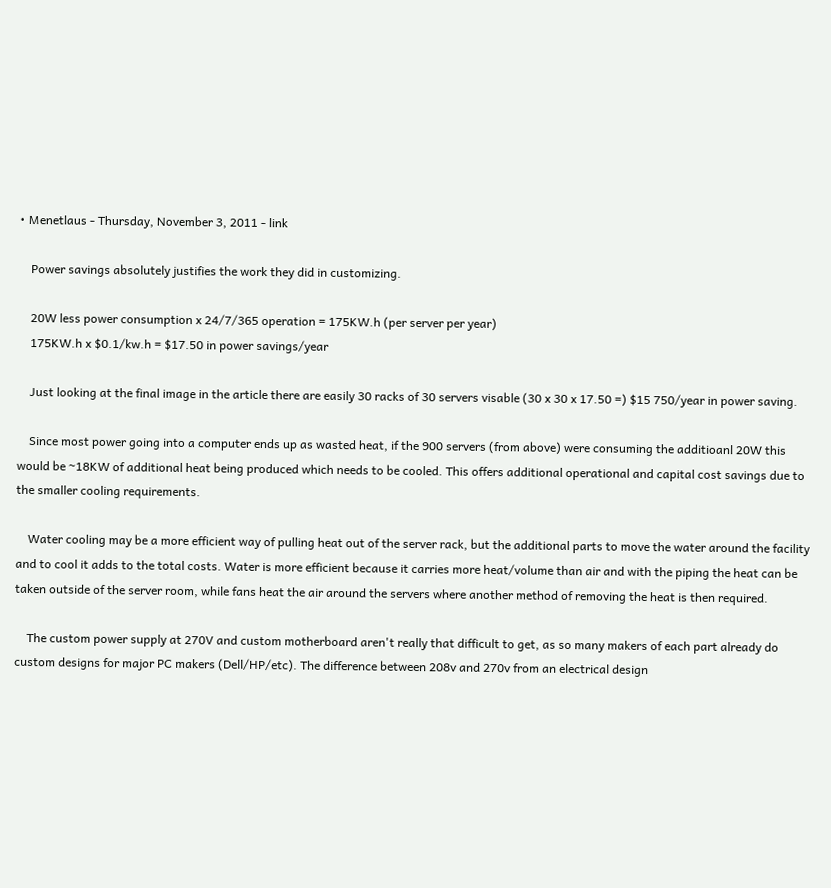• Menetlaus - Thursday, November 3, 2011 - link

    Power savings absolutely justifies the work they did in customizing.

    20W less power consumption x 24/7/365 operation = 175KW.h (per server per year)
    175KW.h x $0.1/kw.h = $17.50 in power savings/year

    Just looking at the final image in the article there are easily 30 racks of 30 servers visable (30 x 30 x 17.50 =) $15 750/year in power saving.

    Since most power going into a computer ends up as wasted heat, if the 900 servers (from above) were consuming the additioanl 20W this would be ~18KW of additional heat being produced which needs to be cooled. This offers additional operational and capital cost savings due to the smaller cooling requirements.

    Water cooling may be a more efficient way of pulling heat out of the server rack, but the additional parts to move the water around the facility and to cool it adds to the total costs. Water is more efficient because it carries more heat/volume than air and with the piping the heat can be taken outside of the server room, while fans heat the air around the servers where another method of removing the heat is then required.

    The custom power supply at 270V and custom motherboard aren't really that difficult to get, as so many makers of each part already do custom designs for major PC makers (Dell/HP/etc). The difference between 208v and 270v from an electrical design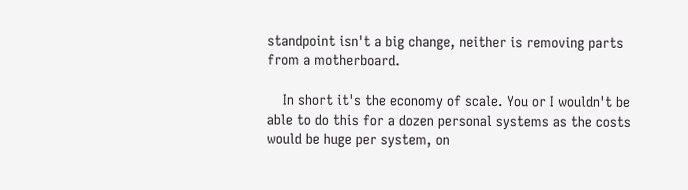standpoint isn't a big change, neither is removing parts from a motherboard.

    In short it's the economy of scale. You or I wouldn't be able to do this for a dozen personal systems as the costs would be huge per system, on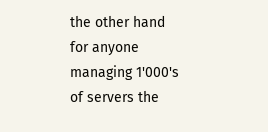the other hand for anyone managing 1'000's of servers the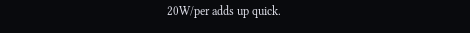20W/per adds up quick.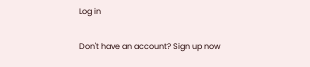Log in

Don't have an account? Sign up now